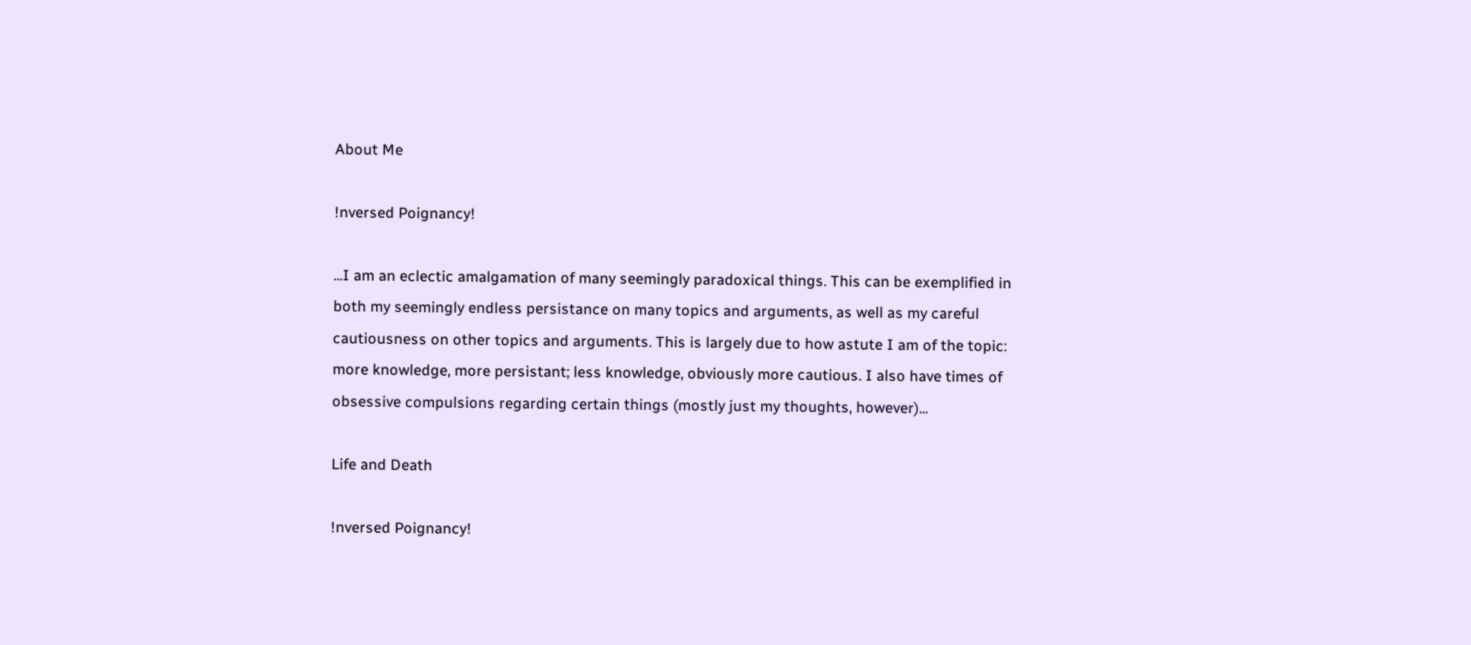About Me

!nversed Poignancy!

...I am an eclectic amalgamation of many seemingly paradoxical things. This can be exemplified in both my seemingly endless persistance on many topics and arguments, as well as my careful cautiousness on other topics and arguments. This is largely due to how astute I am of the topic: more knowledge, more persistant; less knowledge, obviously more cautious. I also have times of obsessive compulsions regarding certain things (mostly just my thoughts, however)...

Life and Death

!nversed Poignancy!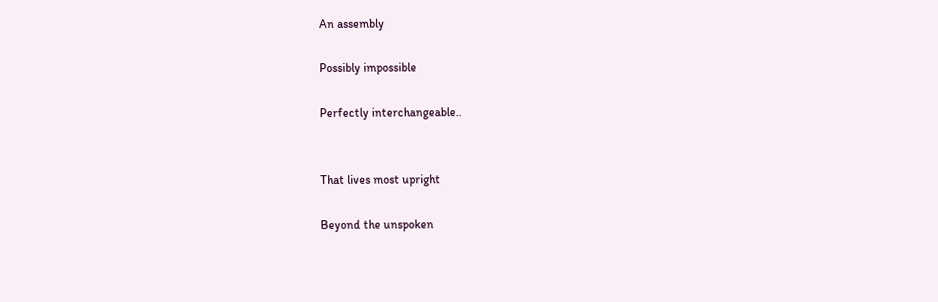An assembly

Possibly impossible

Perfectly interchangeable..


That lives most upright

Beyond the unspoken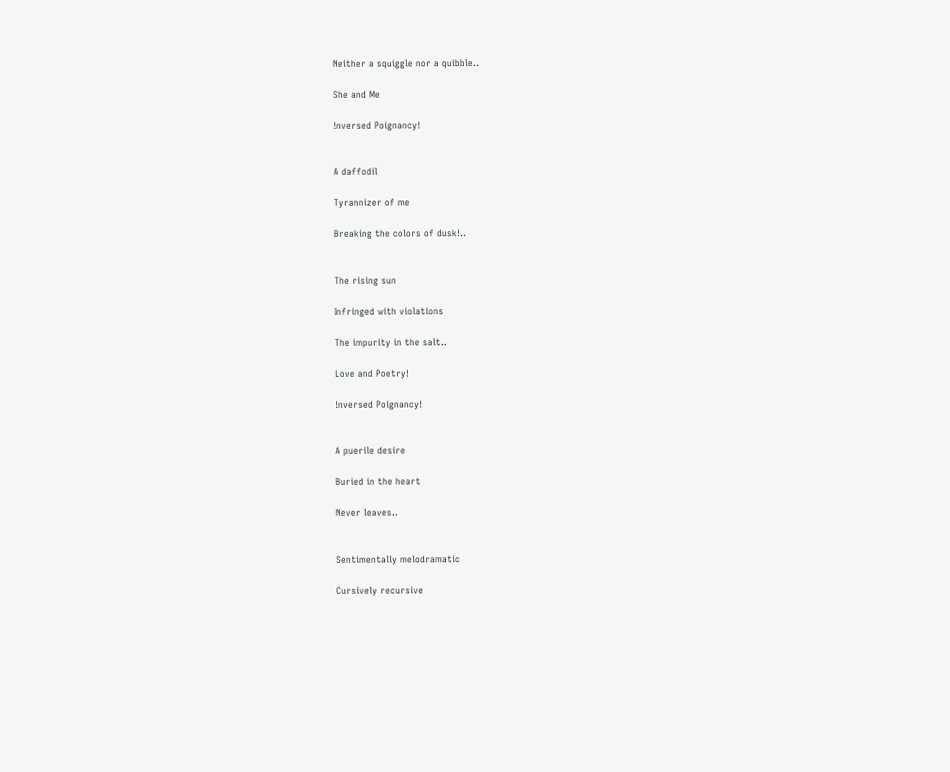Neither a squiggle nor a quibble..

She and Me

!nversed Poignancy!


A daffodil

Tyrannizer of me

Breaking the colors of dusk!..


The rising sun

Infringed with violations

The impurity in the salt..

Love and Poetry!

!nversed Poignancy!


A puerile desire

Buried in the heart

Never leaves..


Sentimentally melodramatic

Cursively recursive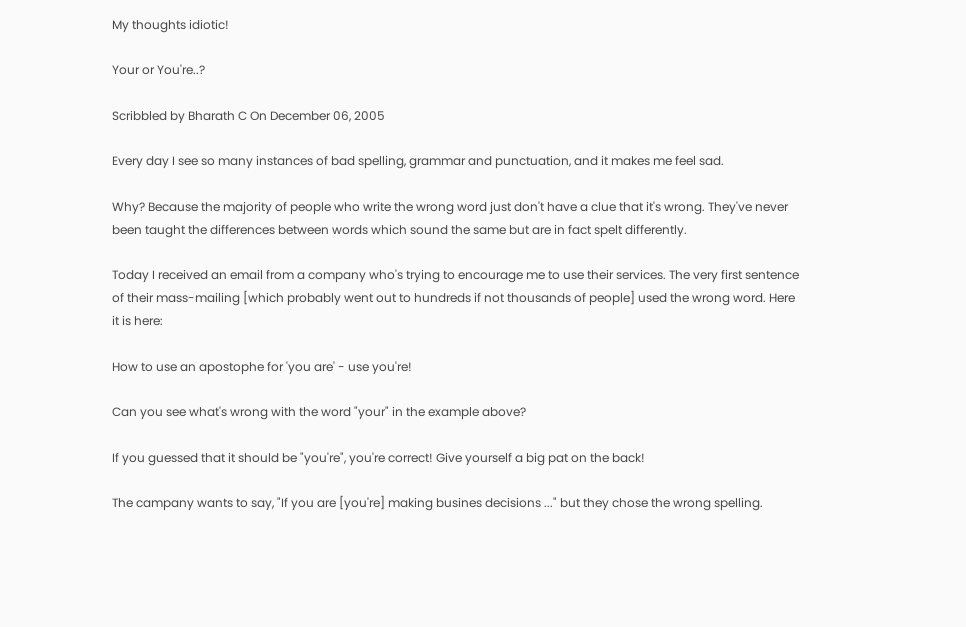My thoughts idiotic!

Your or You're..?

Scribbled by Bharath C On December 06, 2005

Every day I see so many instances of bad spelling, grammar and punctuation, and it makes me feel sad.

Why? Because the majority of people who write the wrong word just don't have a clue that it's wrong. They've never been taught the differences between words which sound the same but are in fact spelt differently.

Today I received an email from a company who's trying to encourage me to use their services. The very first sentence of their mass-mailing [which probably went out to hundreds if not thousands of people] used the wrong word. Here it is here:

How to use an apostophe for 'you are' - use you're!

Can you see what's wrong with the word "your" in the example above?

If you guessed that it should be "you're", you're correct! Give yourself a big pat on the back!

The campany wants to say, "If you are [you're] making busines decisions ..." but they chose the wrong spelling.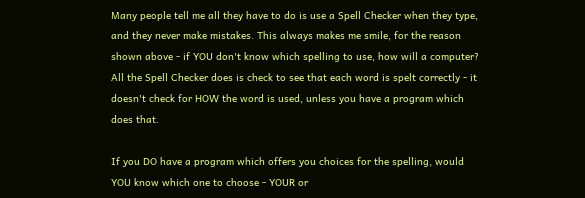Many people tell me all they have to do is use a Spell Checker when they type, and they never make mistakes. This always makes me smile, for the reason shown above - if YOU don't know which spelling to use, how will a computer? All the Spell Checker does is check to see that each word is spelt correctly - it doesn't check for HOW the word is used, unless you have a program which does that.

If you DO have a program which offers you choices for the spelling, would YOU know which one to choose - YOUR or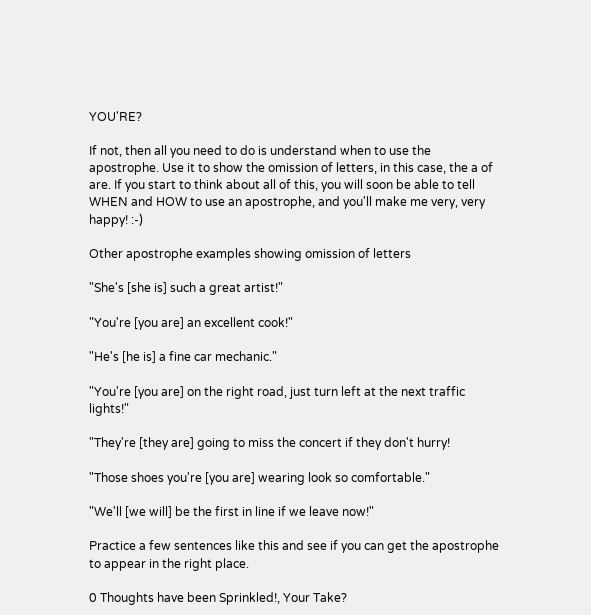YOU'RE?

If not, then all you need to do is understand when to use the apostrophe. Use it to show the omission of letters, in this case, the a of are. If you start to think about all of this, you will soon be able to tell WHEN and HOW to use an apostrophe, and you'll make me very, very happy! :-)

Other apostrophe examples showing omission of letters

"She's [she is] such a great artist!"

"You're [you are] an excellent cook!"

"He's [he is] a fine car mechanic."

"You're [you are] on the right road, just turn left at the next traffic lights!"

"They're [they are] going to miss the concert if they don't hurry!

"Those shoes you're [you are] wearing look so comfortable."

"We'll [we will] be the first in line if we leave now!"

Practice a few sentences like this and see if you can get the apostrophe to appear in the right place.

0 Thoughts have been Sprinkled!, Your Take?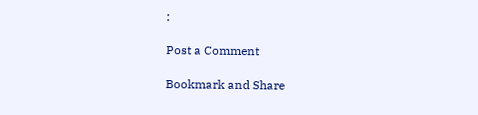:

Post a Comment

Bookmark and Share